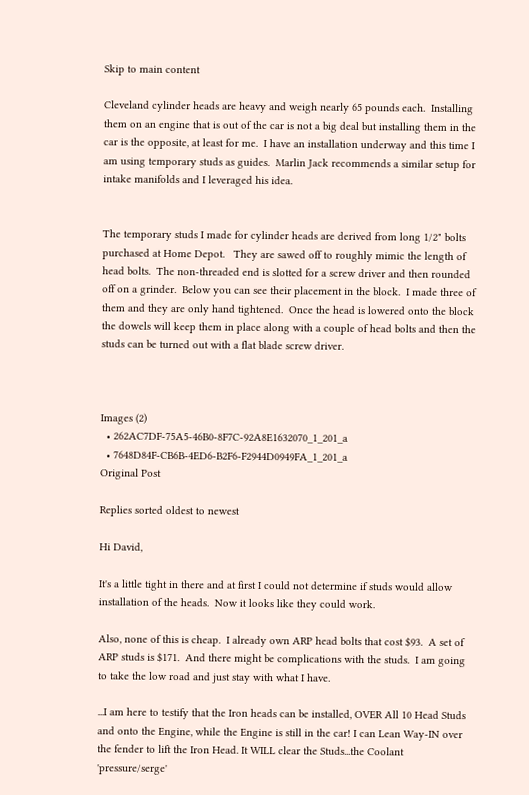Skip to main content

Cleveland cylinder heads are heavy and weigh nearly 65 pounds each.  Installing them on an engine that is out of the car is not a big deal but installing them in the car is the opposite, at least for me.  I have an installation underway and this time I am using temporary studs as guides.  Marlin Jack recommends a similar setup for intake manifolds and I leveraged his idea.


The temporary studs I made for cylinder heads are derived from long 1/2" bolts purchased at Home Depot.   They are sawed off to roughly mimic the length of head bolts.  The non-threaded end is slotted for a screw driver and then rounded off on a grinder.  Below you can see their placement in the block.  I made three of them and they are only hand tightened.  Once the head is lowered onto the block the dowels will keep them in place along with a couple of head bolts and then the studs can be turned out with a flat blade screw driver.



Images (2)
  • 262AC7DF-75A5-46B0-8F7C-92A8E1632070_1_201_a
  • 7648D84F-CB6B-4ED6-B2F6-F2944D0949FA_1_201_a
Original Post

Replies sorted oldest to newest

Hi David,

It's a little tight in there and at first I could not determine if studs would allow installation of the heads.  Now it looks like they could work.

Also, none of this is cheap.  I already own ARP head bolts that cost $93.  A set of ARP studs is $171.  And there might be complications with the studs.  I am going to take the low road and just stay with what I have.

...I am here to testify that the Iron heads can be installed, OVER All 10 Head Studs and onto the Engine, while the Engine is still in the car! I can Lean Way-IN over the fender to lift the Iron Head. It WILL clear the Studs...the Coolant 'pressure/serge'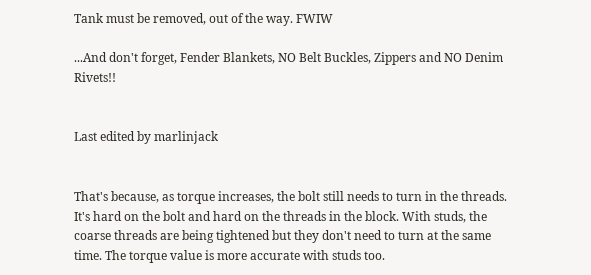Tank must be removed, out of the way. FWIW

...And don't forget, Fender Blankets, NO Belt Buckles, Zippers and NO Denim Rivets!!


Last edited by marlinjack


That's because, as torque increases, the bolt still needs to turn in the threads. It's hard on the bolt and hard on the threads in the block. With studs, the coarse threads are being tightened but they don't need to turn at the same time. The torque value is more accurate with studs too.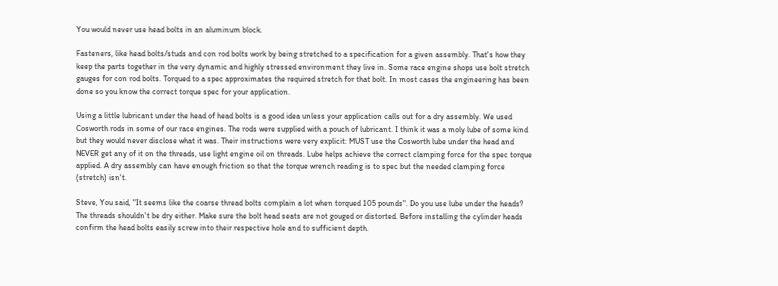You would never use head bolts in an aluminum block.

Fasteners, like head bolts/studs and con rod bolts work by being stretched to a specification for a given assembly. That's how they keep the parts together in the very dynamic and highly stressed environment they live in. Some race engine shops use bolt stretch gauges for con rod bolts. Torqued to a spec approximates the required stretch for that bolt. In most cases the engineering has been done so you know the correct torque spec for your application.

Using a little lubricant under the head of head bolts is a good idea unless your application calls out for a dry assembly. We used Cosworth rods in some of our race engines. The rods were supplied with a pouch of lubricant. I think it was a moly lube of some kind but they would never disclose what it was. Their instructions were very explicit: MUST use the Cosworth lube under the head and NEVER get any of it on the threads, use light engine oil on threads. Lube helps achieve the correct clamping force for the spec torque applied. A dry assembly can have enough friction so that the torque wrench reading is to spec but the needed clamping force (stretch) isn't.

Steve, You said, "It seems like the coarse thread bolts complain a lot when torqued 105 pounds". Do you use lube under the heads? The threads shouldn't be dry either. Make sure the bolt head seats are not gouged or distorted. Before installing the cylinder heads confirm the head bolts easily screw into their respective hole and to sufficient depth.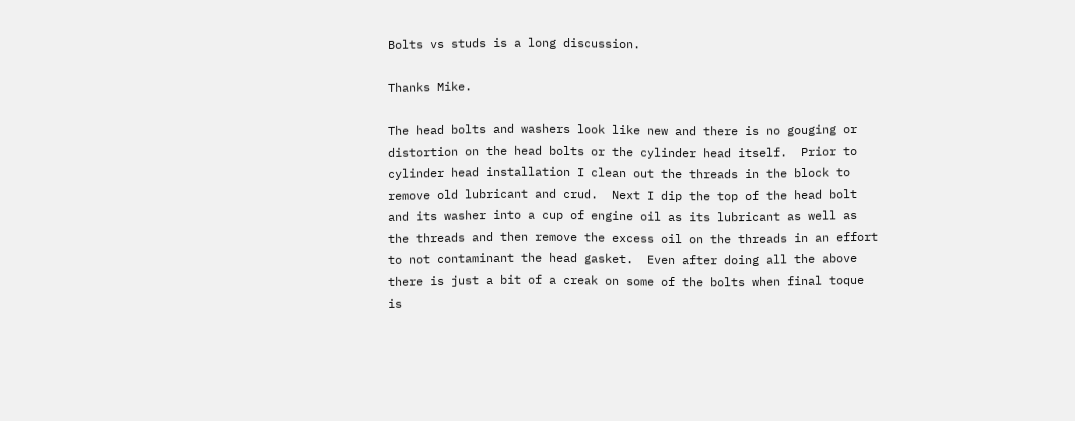Bolts vs studs is a long discussion.

Thanks Mike.

The head bolts and washers look like new and there is no gouging or distortion on the head bolts or the cylinder head itself.  Prior to cylinder head installation I clean out the threads in the block to remove old lubricant and crud.  Next I dip the top of the head bolt and its washer into a cup of engine oil as its lubricant as well as the threads and then remove the excess oil on the threads in an effort to not contaminant the head gasket.  Even after doing all the above there is just a bit of a creak on some of the bolts when final toque is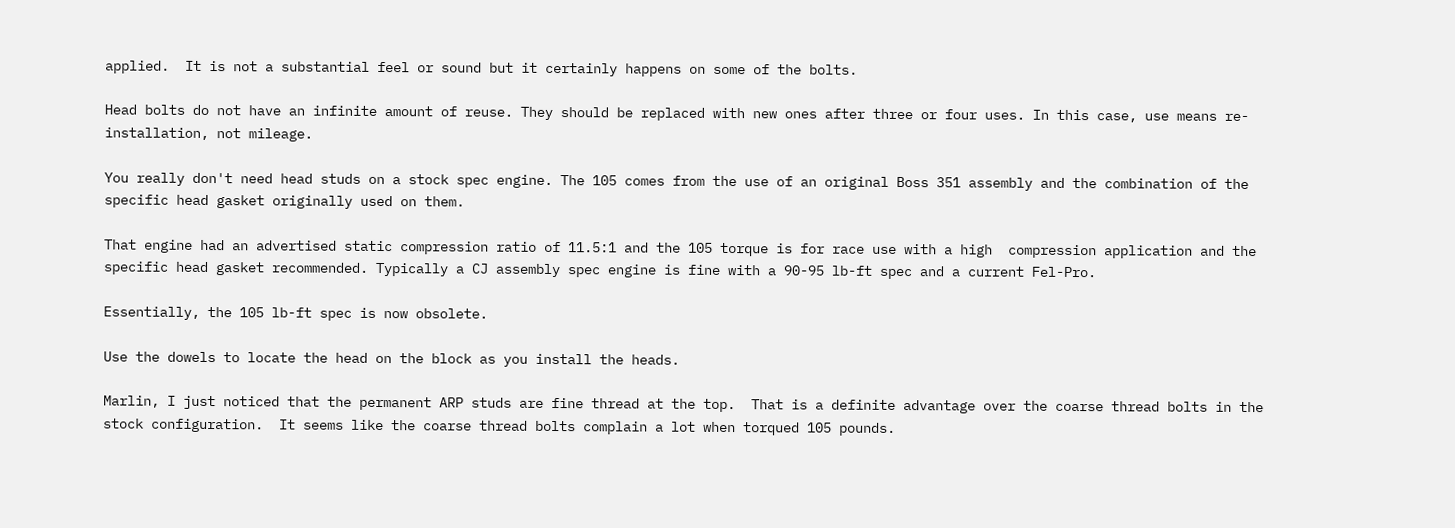applied.  It is not a substantial feel or sound but it certainly happens on some of the bolts.

Head bolts do not have an infinite amount of reuse. They should be replaced with new ones after three or four uses. In this case, use means re-installation, not mileage.

You really don't need head studs on a stock spec engine. The 105 comes from the use of an original Boss 351 assembly and the combination of the specific head gasket originally used on them.

That engine had an advertised static compression ratio of 11.5:1 and the 105 torque is for race use with a high  compression application and the specific head gasket recommended. Typically a CJ assembly spec engine is fine with a 90-95 lb-ft spec and a current Fel-Pro.

Essentially, the 105 lb-ft spec is now obsolete.

Use the dowels to locate the head on the block as you install the heads.

Marlin, I just noticed that the permanent ARP studs are fine thread at the top.  That is a definite advantage over the coarse thread bolts in the stock configuration.  It seems like the coarse thread bolts complain a lot when torqued 105 pounds.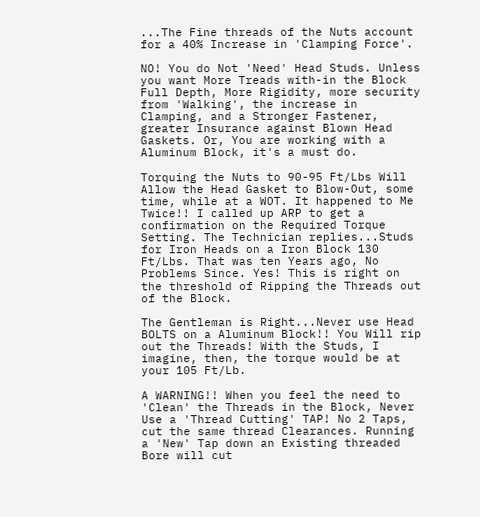...The Fine threads of the Nuts account for a 40% Increase in 'Clamping Force'.

NO! You do Not 'Need' Head Studs. Unless you want More Treads with-in the Block Full Depth, More Rigidity, more security from 'Walking', the increase in Clamping, and a Stronger Fastener, greater Insurance against Blown Head Gaskets. Or, You are working with a Aluminum Block, it's a must do.

Torquing the Nuts to 90-95 Ft/Lbs Will Allow the Head Gasket to Blow-Out, some time, while at a WOT. It happened to Me Twice!! I called up ARP to get a confirmation on the Required Torque Setting. The Technician replies...Studs for Iron Heads on a Iron Block 130 Ft/Lbs. That was ten Years ago, No Problems Since. Yes! This is right on the threshold of Ripping the Threads out of the Block.

The Gentleman is Right...Never use Head BOLTS on a Aluminum Block!! You Will rip out the Threads! With the Studs, I imagine, then, the torque would be at your 105 Ft/Lb.

A WARNING!! When you feel the need to 'Clean' the Threads in the Block, Never Use a 'Thread Cutting' TAP! No 2 Taps, cut the same thread Clearances. Running a 'New' Tap down an Existing threaded Bore will cut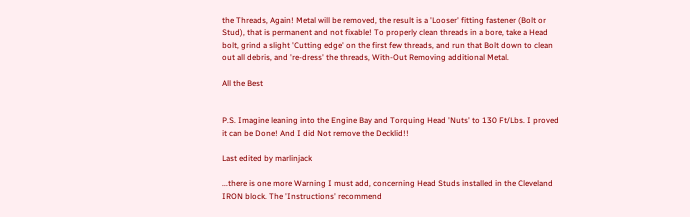the Threads, Again! Metal will be removed, the result is a 'Looser' fitting fastener (Bolt or Stud), that is permanent and not fixable! To properly clean threads in a bore, take a Head bolt, grind a slight 'Cutting edge' on the first few threads, and run that Bolt down to clean out all debris, and 're-dress' the threads, With-Out Removing additional Metal.

All the Best


P.S. Imagine leaning into the Engine Bay and Torquing Head 'Nuts' to 130 Ft/Lbs. I proved it can be Done! And I did Not remove the Decklid!!

Last edited by marlinjack

...there is one more Warning I must add, concerning Head Studs installed in the Cleveland IRON block. The 'Instructions' recommend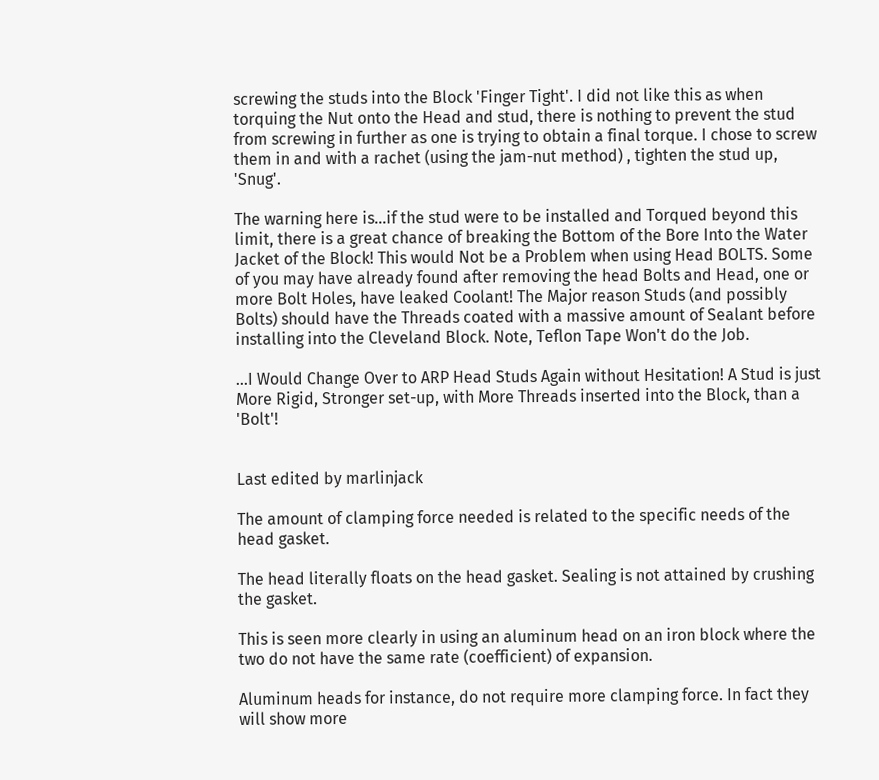screwing the studs into the Block 'Finger Tight'. I did not like this as when torquing the Nut onto the Head and stud, there is nothing to prevent the stud from screwing in further as one is trying to obtain a final torque. I chose to screw them in and with a rachet (using the jam-nut method) , tighten the stud up, 'Snug'.

The warning here is...if the stud were to be installed and Torqued beyond this limit, there is a great chance of breaking the Bottom of the Bore Into the Water Jacket of the Block! This would Not be a Problem when using Head BOLTS. Some of you may have already found after removing the head Bolts and Head, one or more Bolt Holes, have leaked Coolant! The Major reason Studs (and possibly Bolts) should have the Threads coated with a massive amount of Sealant before installing into the Cleveland Block. Note, Teflon Tape Won't do the Job.

...I Would Change Over to ARP Head Studs Again without Hesitation! A Stud is just More Rigid, Stronger set-up, with More Threads inserted into the Block, than a 'Bolt'!


Last edited by marlinjack

The amount of clamping force needed is related to the specific needs of the head gasket.

The head literally floats on the head gasket. Sealing is not attained by crushing the gasket.

This is seen more clearly in using an aluminum head on an iron block where the two do not have the same rate (coefficient) of expansion.

Aluminum heads for instance, do not require more clamping force. In fact they will show more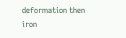deformation then iron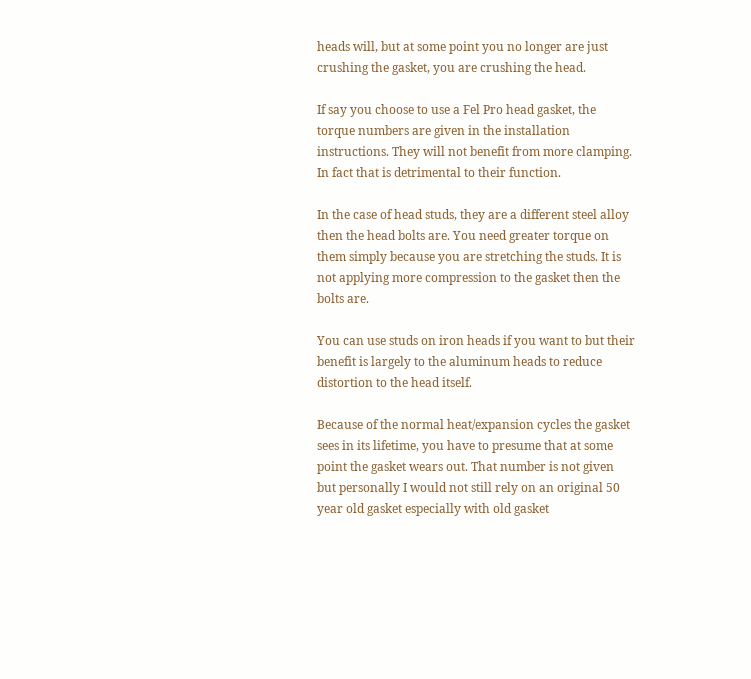heads will, but at some point you no longer are just crushing the gasket, you are crushing the head.

If say you choose to use a Fel Pro head gasket, the torque numbers are given in the installation instructions. They will not benefit from more clamping. In fact that is detrimental to their function.

In the case of head studs, they are a different steel alloy then the head bolts are. You need greater torque on them simply because you are stretching the studs. It is not applying more compression to the gasket then the bolts are.

You can use studs on iron heads if you want to but their benefit is largely to the aluminum heads to reduce distortion to the head itself.

Because of the normal heat/expansion cycles the gasket sees in its lifetime, you have to presume that at some point the gasket wears out. That number is not given but personally I would not still rely on an original 50 year old gasket especially with old gasket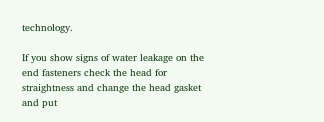technology.

If you show signs of water leakage on the end fasteners check the head for straightness and change the head gasket and put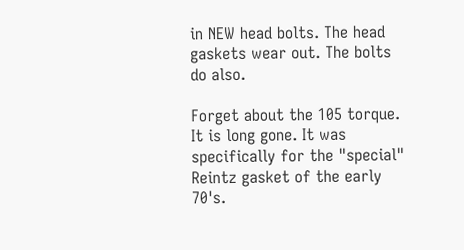in NEW head bolts. The head gaskets wear out. The bolts do also.

Forget about the 105 torque. It is long gone. It was specifically for the "special" Reintz gasket of the early 70's.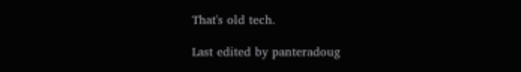That's old tech.

Last edited by panteradoug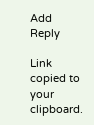Add Reply

Link copied to your clipboard.